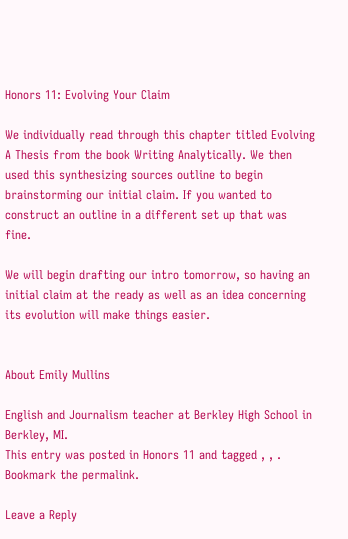Honors 11: Evolving Your Claim

We individually read through this chapter titled Evolving A Thesis from the book Writing Analytically. We then used this synthesizing sources outline to begin brainstorming our initial claim. If you wanted to construct an outline in a different set up that was fine.

We will begin drafting our intro tomorrow, so having an initial claim at the ready as well as an idea concerning its evolution will make things easier.


About Emily Mullins

English and Journalism teacher at Berkley High School in Berkley, MI.
This entry was posted in Honors 11 and tagged , , . Bookmark the permalink.

Leave a Reply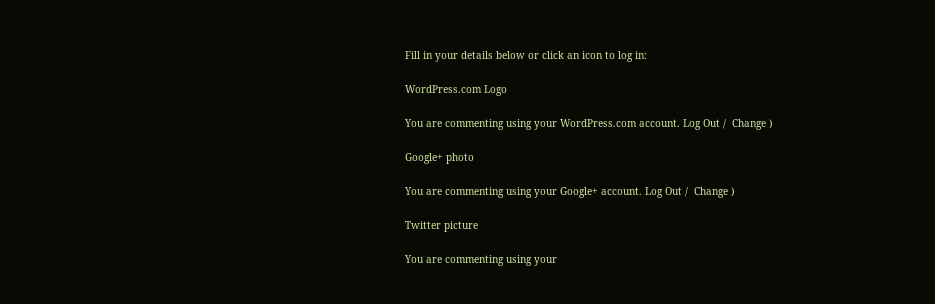Fill in your details below or click an icon to log in:

WordPress.com Logo

You are commenting using your WordPress.com account. Log Out /  Change )

Google+ photo

You are commenting using your Google+ account. Log Out /  Change )

Twitter picture

You are commenting using your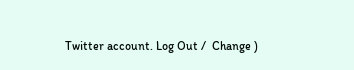Twitter account. Log Out /  Change )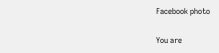Facebook photo

You are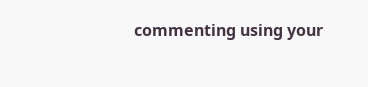commenting using your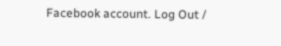Facebook account. Log Out /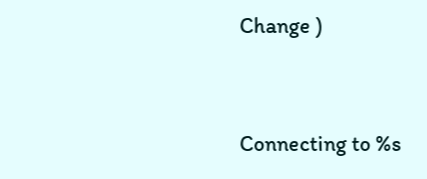Change )


Connecting to %s